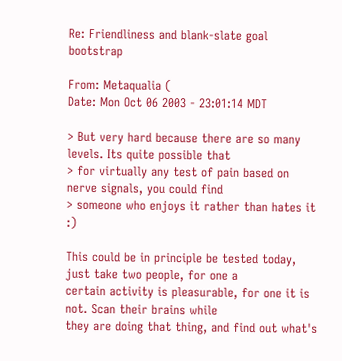Re: Friendliness and blank-slate goal bootstrap

From: Metaqualia (
Date: Mon Oct 06 2003 - 23:01:14 MDT

> But very hard because there are so many levels. Its quite possible that
> for virtually any test of pain based on nerve signals, you could find
> someone who enjoys it rather than hates it :)

This could be in principle be tested today, just take two people, for one a
certain activity is pleasurable, for one it is not. Scan their brains while
they are doing that thing, and find out what's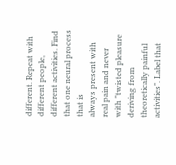different. Repeat with
different people, different activities. Find that one neural process that is
always present with real pain and never with "twisted pleasure deriving from
theoretically painful activities". Label that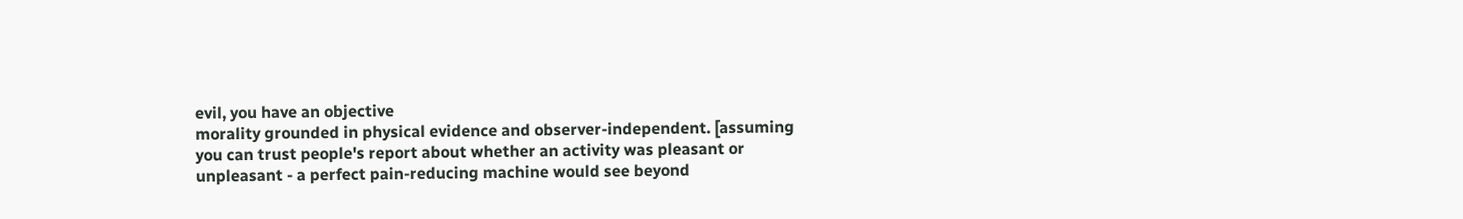evil, you have an objective
morality grounded in physical evidence and observer-independent. [assuming
you can trust people's report about whether an activity was pleasant or
unpleasant - a perfect pain-reducing machine would see beyond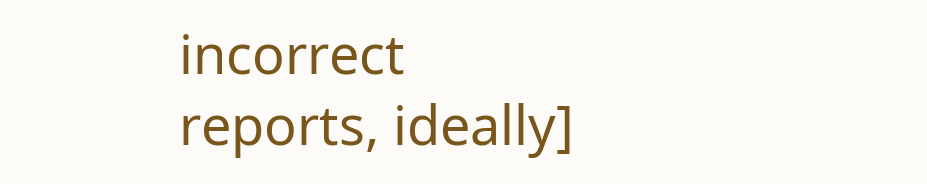incorrect
reports, ideally]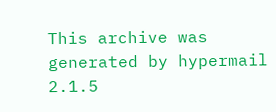This archive was generated by hypermail 2.1.5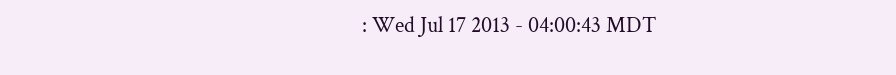: Wed Jul 17 2013 - 04:00:43 MDT